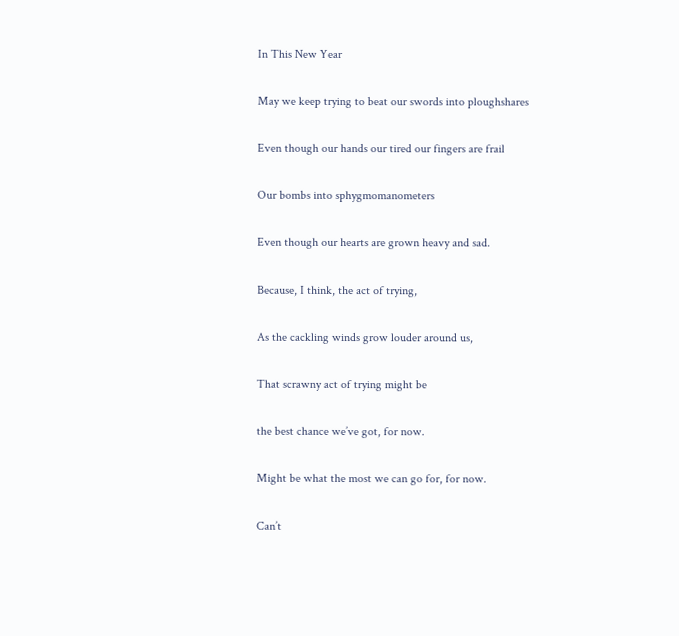In This New Year

May we keep trying to beat our swords into ploughshares

Even though our hands our tired our fingers are frail

Our bombs into sphygmomanometers

Even though our hearts are grown heavy and sad.

Because, I think, the act of trying,

As the cackling winds grow louder around us,

That scrawny act of trying might be

the best chance we’ve got, for now.

Might be what the most we can go for, for now.

Can’t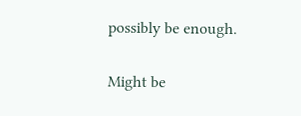possibly be enough.

Might be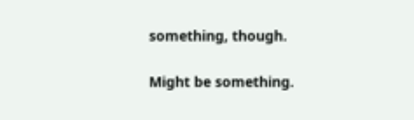something, though.

Might be something.